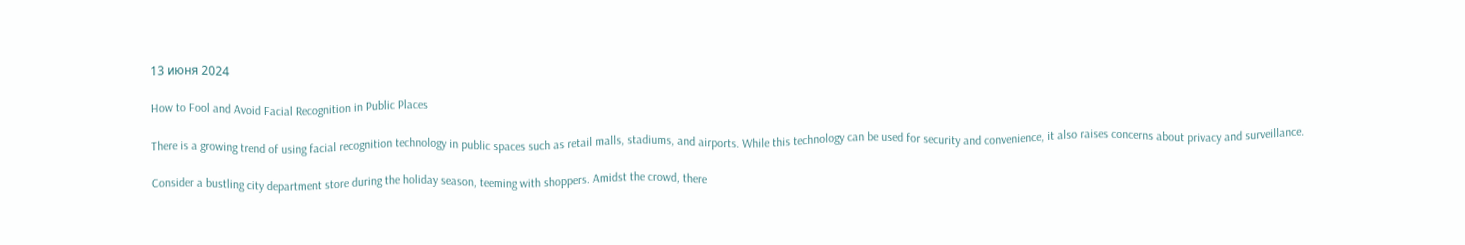13 июня 2024

How to Fool and Avoid Facial Recognition in Public Places

There is a growing trend of using facial recognition technology in public spaces such as retail malls, stadiums, and airports. While this technology can be used for security and convenience, it also raises concerns about privacy and surveillance.

Consider a bustling city department store during the holiday season, teeming with shoppers. Amidst the crowd, there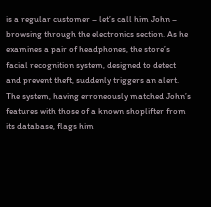is a regular customer – let’s call him John – browsing through the electronics section. As he examines a pair of headphones, the store’s facial recognition system, designed to detect and prevent theft, suddenly triggers an alert. The system, having erroneously matched John’s features with those of a known shoplifter from its database, flags him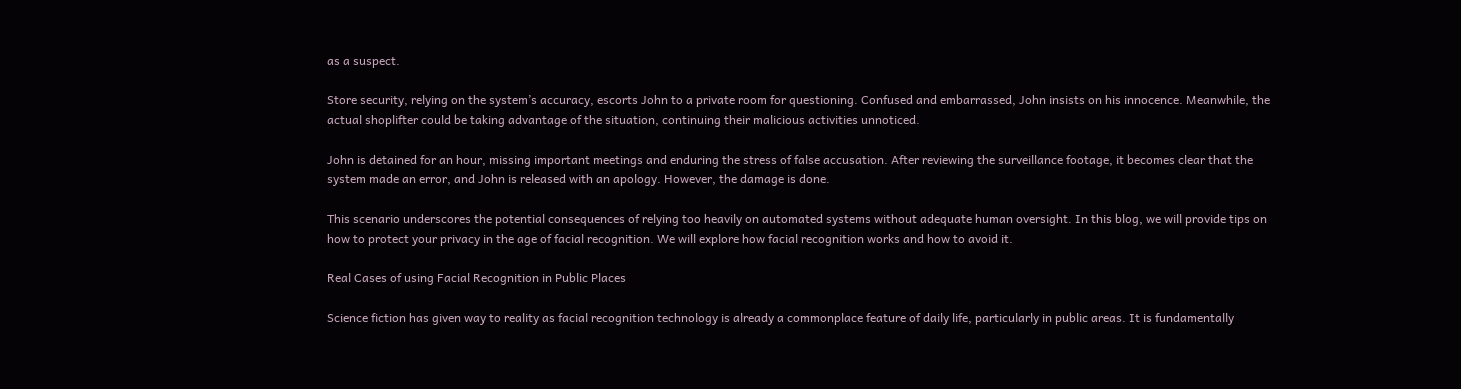as a suspect.

Store security, relying on the system’s accuracy, escorts John to a private room for questioning. Confused and embarrassed, John insists on his innocence. Meanwhile, the actual shoplifter could be taking advantage of the situation, continuing their malicious activities unnoticed.

John is detained for an hour, missing important meetings and enduring the stress of false accusation. After reviewing the surveillance footage, it becomes clear that the system made an error, and John is released with an apology. However, the damage is done.

This scenario underscores the potential consequences of relying too heavily on automated systems without adequate human oversight. In this blog, we will provide tips on how to protect your privacy in the age of facial recognition. We will explore how facial recognition works and how to avoid it.

Real Cases of using Facial Recognition in Public Places

Science fiction has given way to reality as facial recognition technology is already a commonplace feature of daily life, particularly in public areas. It is fundamentally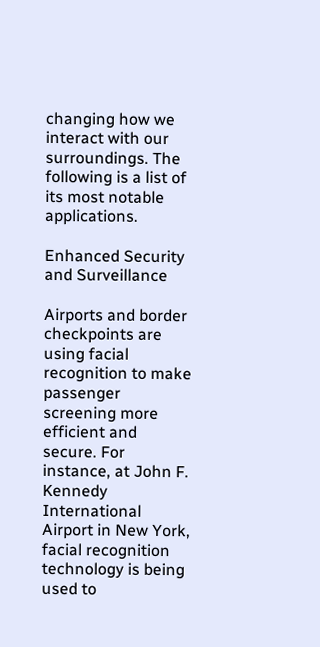changing how we interact with our surroundings. The following is a list of its most notable applications.

Enhanced Security and Surveillance

Airports and border checkpoints are using facial recognition to make passenger screening more efficient and secure. For instance, at John F. Kennedy International Airport in New York, facial recognition technology is being used to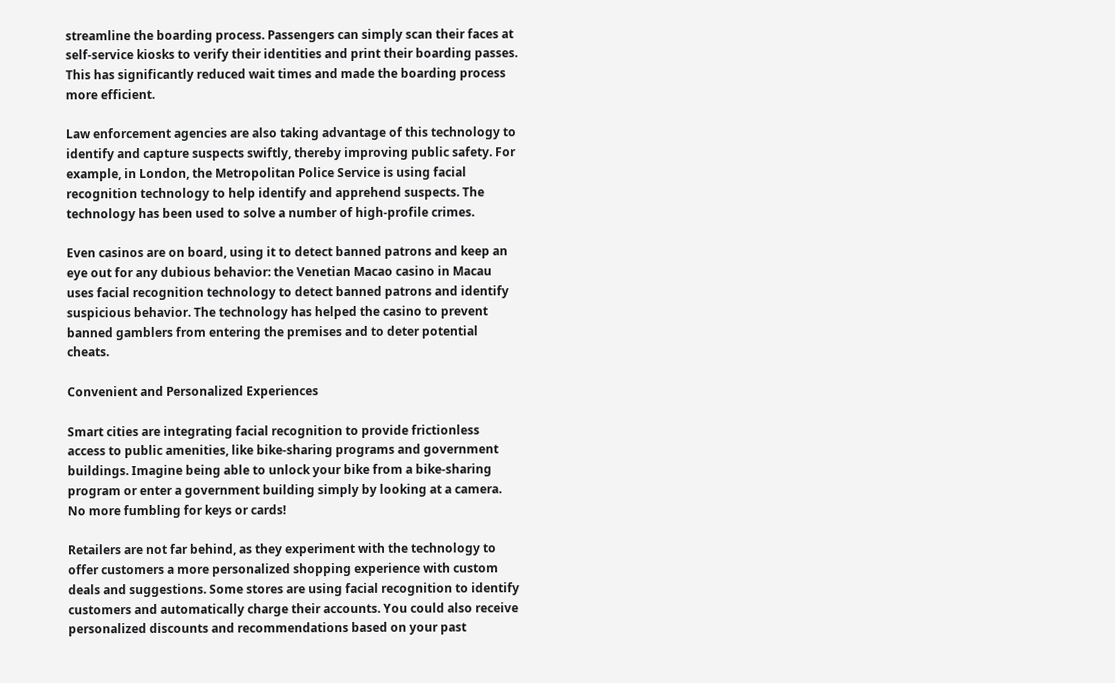streamline the boarding process. Passengers can simply scan their faces at self-service kiosks to verify their identities and print their boarding passes. This has significantly reduced wait times and made the boarding process more efficient.

Law enforcement agencies are also taking advantage of this technology to identify and capture suspects swiftly, thereby improving public safety. For example, in London, the Metropolitan Police Service is using facial recognition technology to help identify and apprehend suspects. The technology has been used to solve a number of high-profile crimes.

Even casinos are on board, using it to detect banned patrons and keep an eye out for any dubious behavior: the Venetian Macao casino in Macau uses facial recognition technology to detect banned patrons and identify suspicious behavior. The technology has helped the casino to prevent banned gamblers from entering the premises and to deter potential cheats.

Convenient and Personalized Experiences

Smart cities are integrating facial recognition to provide frictionless access to public amenities, like bike-sharing programs and government buildings. Imagine being able to unlock your bike from a bike-sharing program or enter a government building simply by looking at a camera. No more fumbling for keys or cards!

Retailers are not far behind, as they experiment with the technology to offer customers a more personalized shopping experience with custom deals and suggestions. Some stores are using facial recognition to identify customers and automatically charge their accounts. You could also receive personalized discounts and recommendations based on your past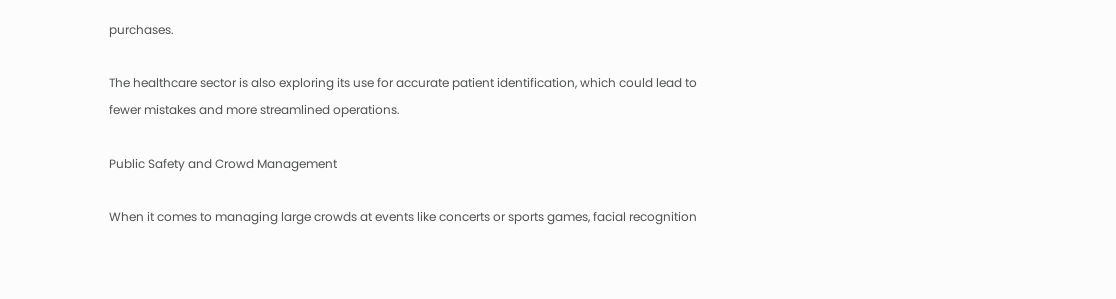purchases.

The healthcare sector is also exploring its use for accurate patient identification, which could lead to fewer mistakes and more streamlined operations.

Public Safety and Crowd Management

When it comes to managing large crowds at events like concerts or sports games, facial recognition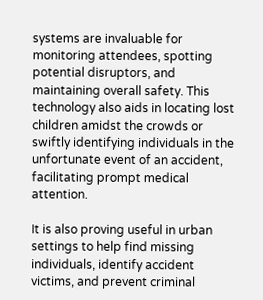systems are invaluable for monitoring attendees, spotting potential disruptors, and maintaining overall safety. This technology also aids in locating lost children amidst the crowds or swiftly identifying individuals in the unfortunate event of an accident, facilitating prompt medical attention.

It is also proving useful in urban settings to help find missing individuals, identify accident victims, and prevent criminal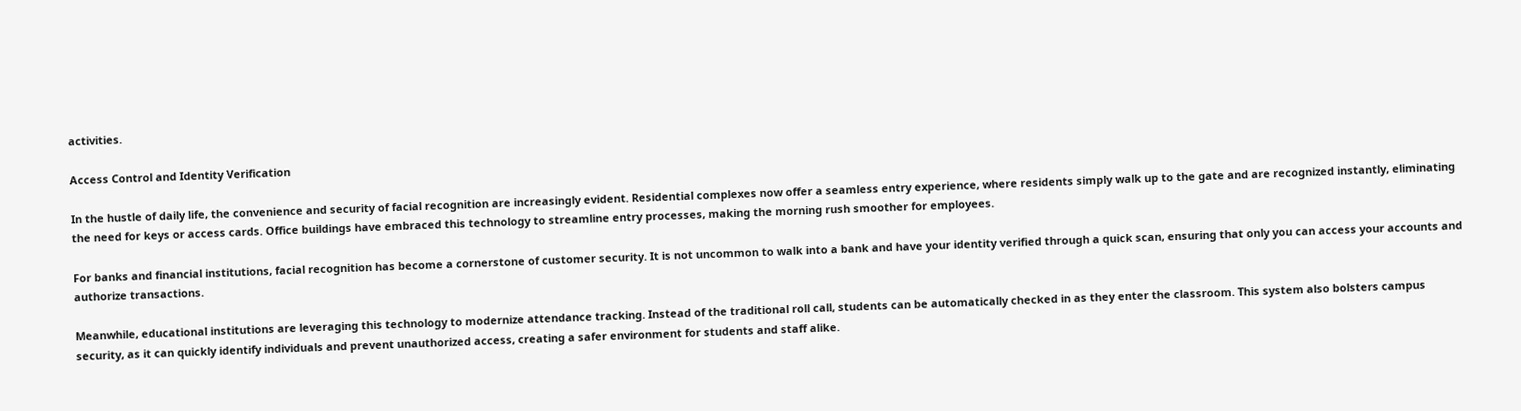activities.

Access Control and Identity Verification

In the hustle of daily life, the convenience and security of facial recognition are increasingly evident. Residential complexes now offer a seamless entry experience, where residents simply walk up to the gate and are recognized instantly, eliminating the need for keys or access cards. Office buildings have embraced this technology to streamline entry processes, making the morning rush smoother for employees.

For banks and financial institutions, facial recognition has become a cornerstone of customer security. It is not uncommon to walk into a bank and have your identity verified through a quick scan, ensuring that only you can access your accounts and authorize transactions.

Meanwhile, educational institutions are leveraging this technology to modernize attendance tracking. Instead of the traditional roll call, students can be automatically checked in as they enter the classroom. This system also bolsters campus security, as it can quickly identify individuals and prevent unauthorized access, creating a safer environment for students and staff alike.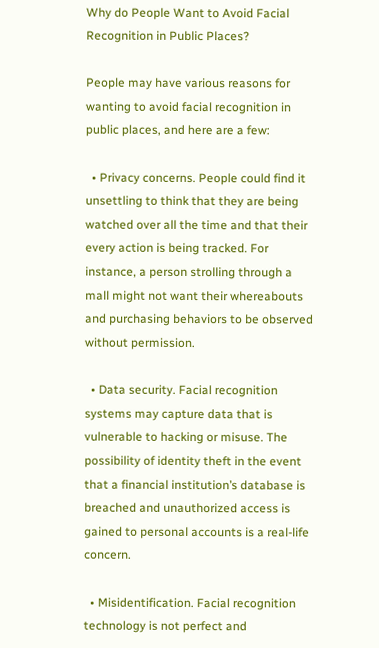Why do People Want to Avoid Facial Recognition in Public Places?

People may have various reasons for wanting to avoid facial recognition in public places, and here are a few:

  • Privacy concerns. People could find it unsettling to think that they are being watched over all the time and that their every action is being tracked. For instance, a person strolling through a mall might not want their whereabouts and purchasing behaviors to be observed without permission.

  • Data security. Facial recognition systems may capture data that is vulnerable to hacking or misuse. The possibility of identity theft in the event that a financial institution’s database is breached and unauthorized access is gained to personal accounts is a real-life concern.

  • Misidentification. Facial recognition technology is not perfect and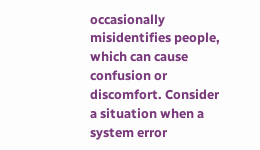occasionally misidentifies people, which can cause confusion or discomfort. Consider a situation when a system error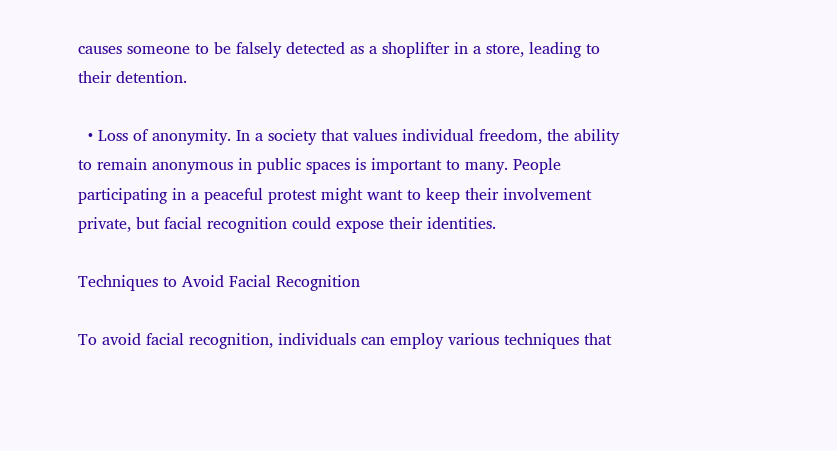causes someone to be falsely detected as a shoplifter in a store, leading to their detention.

  • Loss of anonymity. In a society that values individual freedom, the ability to remain anonymous in public spaces is important to many. People participating in a peaceful protest might want to keep their involvement private, but facial recognition could expose their identities.

Techniques to Avoid Facial Recognition

To avoid facial recognition, individuals can employ various techniques that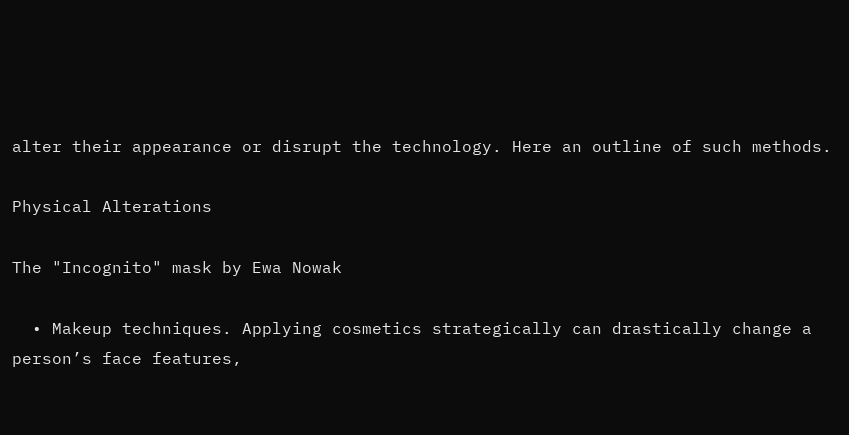alter their appearance or disrupt the technology. Here an outline of such methods.

Physical Alterations

The "Incognito" mask by Ewa Nowak

  • Makeup techniques. Applying cosmetics strategically can drastically change a person’s face features,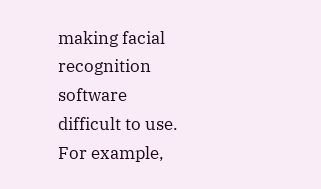making facial recognition software difficult to use. For example,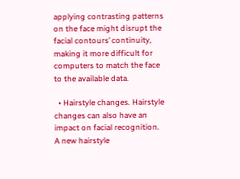applying contrasting patterns on the face might disrupt the facial contours’ continuity, making it more difficult for computers to match the face to the available data.

  • Hairstyle changes. Hairstyle changes can also have an impact on facial recognition. A new hairstyle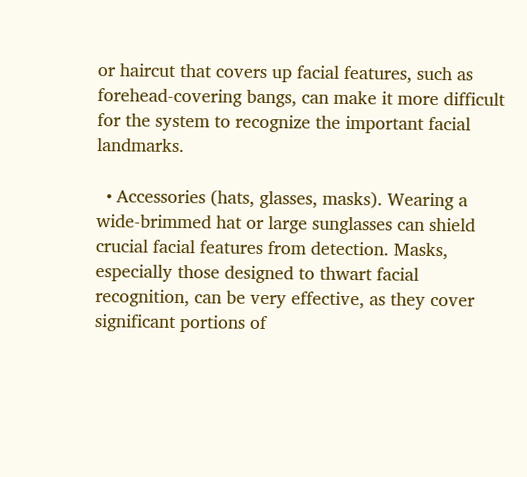or haircut that covers up facial features, such as forehead-covering bangs, can make it more difficult for the system to recognize the important facial landmarks.

  • Accessories (hats, glasses, masks). Wearing a wide-brimmed hat or large sunglasses can shield crucial facial features from detection. Masks, especially those designed to thwart facial recognition, can be very effective, as they cover significant portions of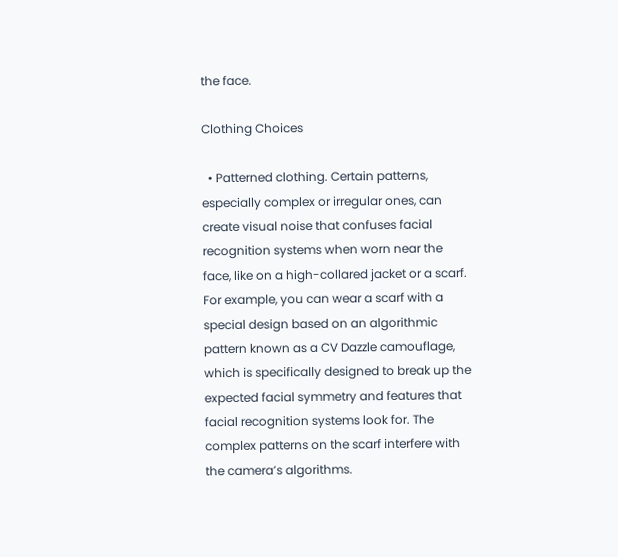the face.

Clothing Choices

  • Patterned clothing. Certain patterns, especially complex or irregular ones, can create visual noise that confuses facial recognition systems when worn near the face, like on a high-collared jacket or a scarf. For example, you can wear a scarf with a special design based on an algorithmic pattern known as a CV Dazzle camouflage, which is specifically designed to break up the expected facial symmetry and features that facial recognition systems look for. The complex patterns on the scarf interfere with the camera’s algorithms.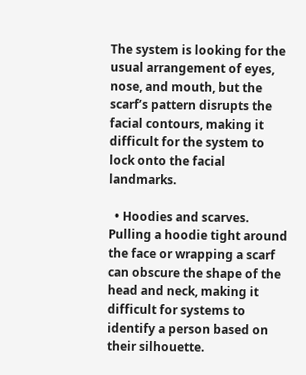The system is looking for the usual arrangement of eyes, nose, and mouth, but the scarf’s pattern disrupts the facial contours, making it difficult for the system to lock onto the facial landmarks.

  • Hoodies and scarves. Pulling a hoodie tight around the face or wrapping a scarf can obscure the shape of the head and neck, making it difficult for systems to identify a person based on their silhouette.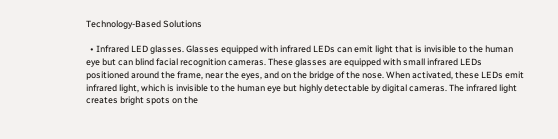Technology-Based Solutions

  • Infrared LED glasses. Glasses equipped with infrared LEDs can emit light that is invisible to the human eye but can blind facial recognition cameras. These glasses are equipped with small infrared LEDs positioned around the frame, near the eyes, and on the bridge of the nose. When activated, these LEDs emit infrared light, which is invisible to the human eye but highly detectable by digital cameras. The infrared light creates bright spots on the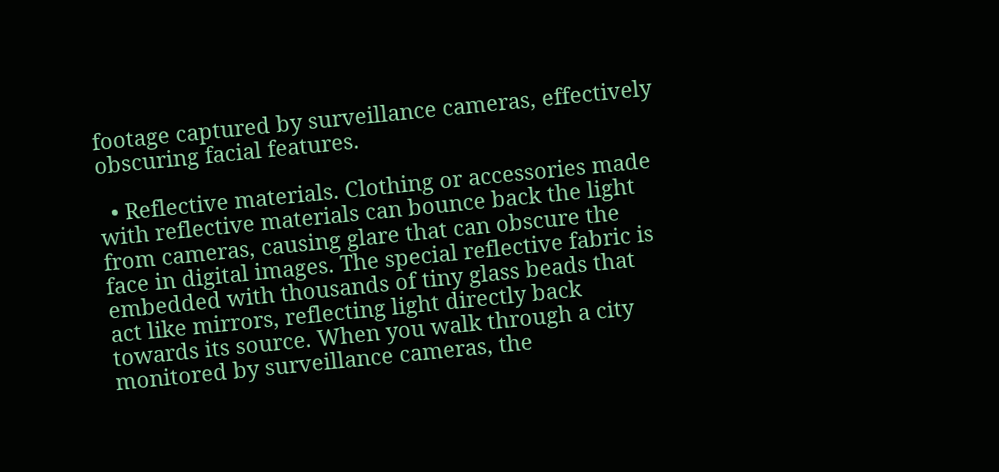footage captured by surveillance cameras, effectively obscuring facial features.

  • Reflective materials. Clothing or accessories made with reflective materials can bounce back the light from cameras, causing glare that can obscure the face in digital images. The special reflective fabric is embedded with thousands of tiny glass beads that act like mirrors, reflecting light directly back towards its source. When you walk through a city monitored by surveillance cameras, the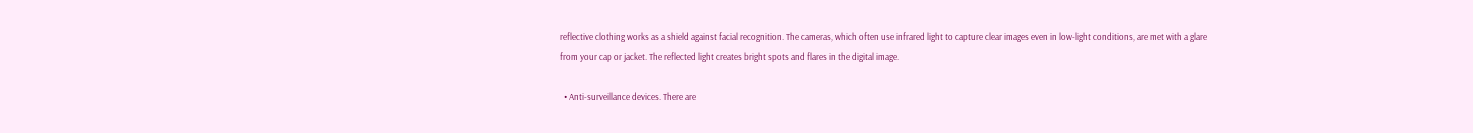reflective clothing works as a shield against facial recognition. The cameras, which often use infrared light to capture clear images even in low-light conditions, are met with a glare from your cap or jacket. The reflected light creates bright spots and flares in the digital image.

  • Anti-surveillance devices. There are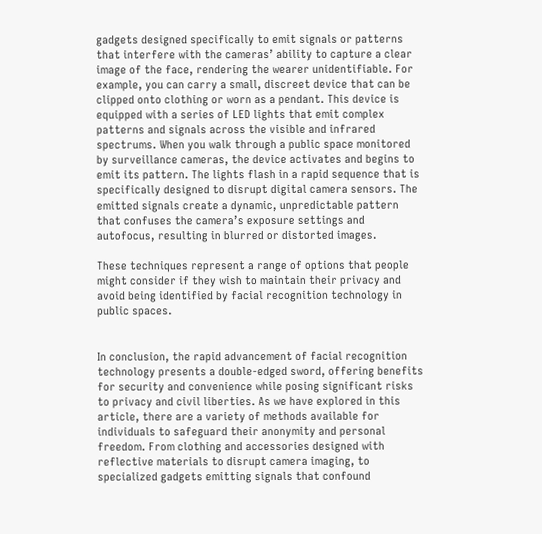gadgets designed specifically to emit signals or patterns that interfere with the cameras’ ability to capture a clear image of the face, rendering the wearer unidentifiable. For example, you can carry a small, discreet device that can be clipped onto clothing or worn as a pendant. This device is equipped with a series of LED lights that emit complex patterns and signals across the visible and infrared spectrums. When you walk through a public space monitored by surveillance cameras, the device activates and begins to emit its pattern. The lights flash in a rapid sequence that is specifically designed to disrupt digital camera sensors. The emitted signals create a dynamic, unpredictable pattern that confuses the camera’s exposure settings and autofocus, resulting in blurred or distorted images.

These techniques represent a range of options that people might consider if they wish to maintain their privacy and avoid being identified by facial recognition technology in public spaces.


In conclusion, the rapid advancement of facial recognition technology presents a double-edged sword, offering benefits for security and convenience while posing significant risks to privacy and civil liberties. As we have explored in this article, there are a variety of methods available for individuals to safeguard their anonymity and personal freedom. From clothing and accessories designed with reflective materials to disrupt camera imaging, to specialized gadgets emitting signals that confound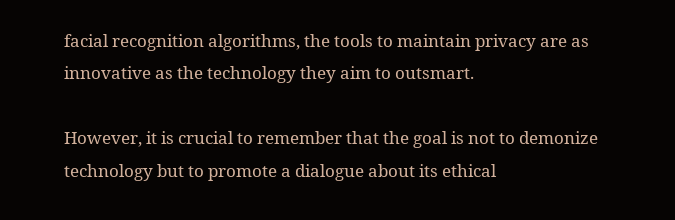facial recognition algorithms, the tools to maintain privacy are as innovative as the technology they aim to outsmart.

However, it is crucial to remember that the goal is not to demonize technology but to promote a dialogue about its ethical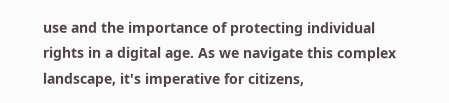use and the importance of protecting individual rights in a digital age. As we navigate this complex landscape, it's imperative for citizens,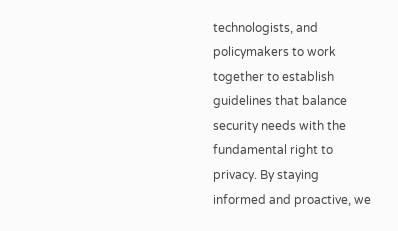technologists, and policymakers to work together to establish guidelines that balance security needs with the fundamental right to privacy. By staying informed and proactive, we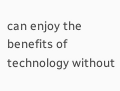can enjoy the benefits of technology without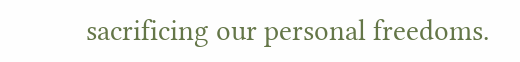sacrificing our personal freedoms.